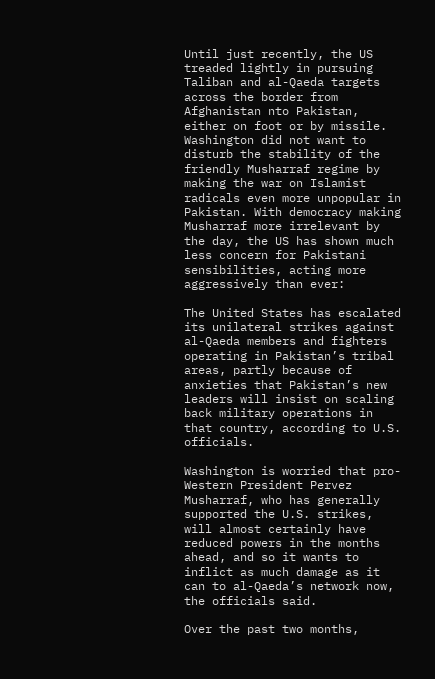Until just recently, the US treaded lightly in pursuing Taliban and al-Qaeda targets across the border from Afghanistan nto Pakistan, either on foot or by missile. Washington did not want to disturb the stability of the friendly Musharraf regime by making the war on Islamist radicals even more unpopular in Pakistan. With democracy making Musharraf more irrelevant by the day, the US has shown much less concern for Pakistani sensibilities, acting more aggressively than ever:

The United States has escalated its unilateral strikes against al-Qaeda members and fighters operating in Pakistan’s tribal areas, partly because of anxieties that Pakistan’s new leaders will insist on scaling back military operations in that country, according to U.S. officials.

Washington is worried that pro-Western President Pervez Musharraf, who has generally supported the U.S. strikes, will almost certainly have reduced powers in the months ahead, and so it wants to inflict as much damage as it can to al-Qaeda’s network now, the officials said.

Over the past two months,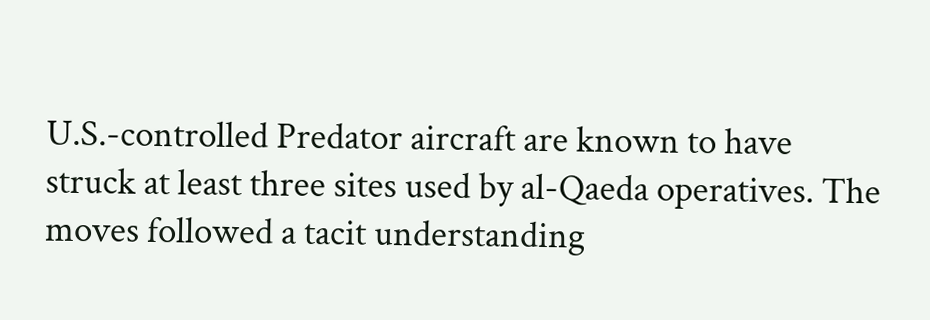U.S.-controlled Predator aircraft are known to have struck at least three sites used by al-Qaeda operatives. The moves followed a tacit understanding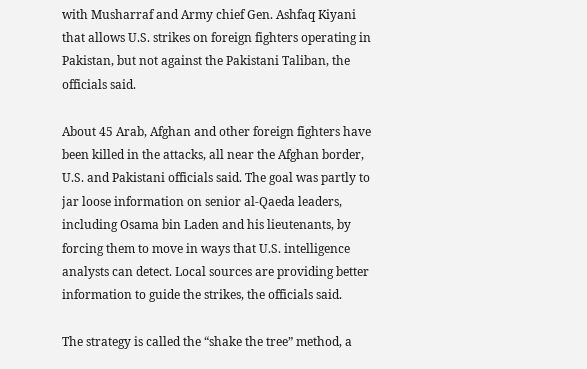with Musharraf and Army chief Gen. Ashfaq Kiyani that allows U.S. strikes on foreign fighters operating in Pakistan, but not against the Pakistani Taliban, the officials said.

About 45 Arab, Afghan and other foreign fighters have been killed in the attacks, all near the Afghan border, U.S. and Pakistani officials said. The goal was partly to jar loose information on senior al-Qaeda leaders, including Osama bin Laden and his lieutenants, by forcing them to move in ways that U.S. intelligence analysts can detect. Local sources are providing better information to guide the strikes, the officials said.

The strategy is called the “shake the tree” method, a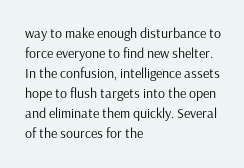way to make enough disturbance to force everyone to find new shelter. In the confusion, intelligence assets hope to flush targets into the open and eliminate them quickly. Several of the sources for the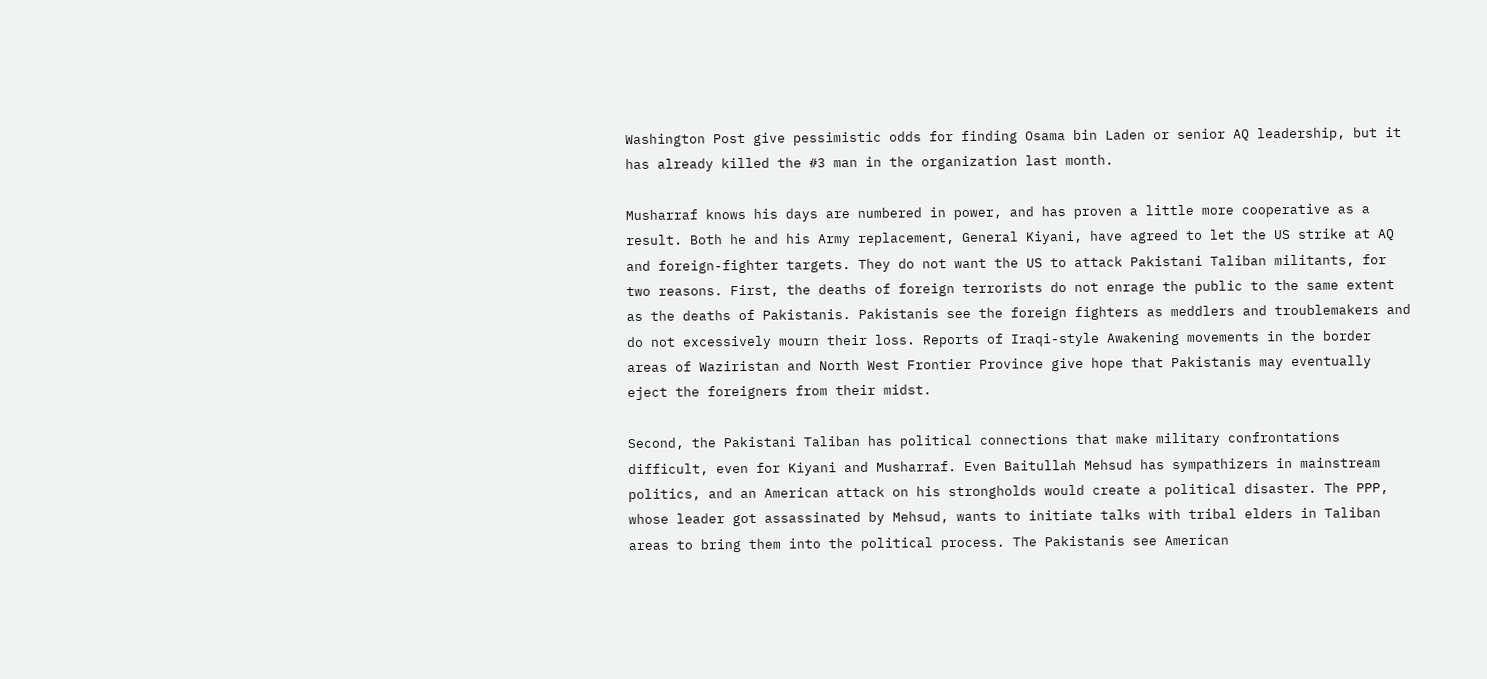Washington Post give pessimistic odds for finding Osama bin Laden or senior AQ leadership, but it has already killed the #3 man in the organization last month.

Musharraf knows his days are numbered in power, and has proven a little more cooperative as a result. Both he and his Army replacement, General Kiyani, have agreed to let the US strike at AQ and foreign-fighter targets. They do not want the US to attack Pakistani Taliban militants, for two reasons. First, the deaths of foreign terrorists do not enrage the public to the same extent as the deaths of Pakistanis. Pakistanis see the foreign fighters as meddlers and troublemakers and do not excessively mourn their loss. Reports of Iraqi-style Awakening movements in the border areas of Waziristan and North West Frontier Province give hope that Pakistanis may eventually eject the foreigners from their midst.

Second, the Pakistani Taliban has political connections that make military confrontations difficult, even for Kiyani and Musharraf. Even Baitullah Mehsud has sympathizers in mainstream politics, and an American attack on his strongholds would create a political disaster. The PPP, whose leader got assassinated by Mehsud, wants to initiate talks with tribal elders in Taliban areas to bring them into the political process. The Pakistanis see American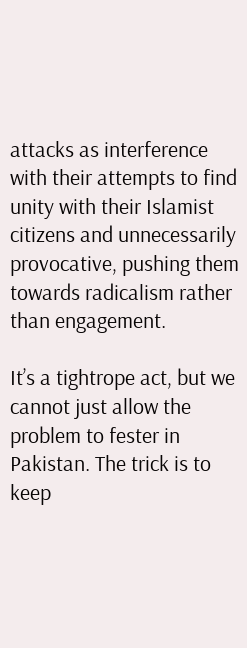attacks as interference with their attempts to find unity with their Islamist citizens and unnecessarily provocative, pushing them towards radicalism rather than engagement.

It’s a tightrope act, but we cannot just allow the problem to fester in Pakistan. The trick is to keep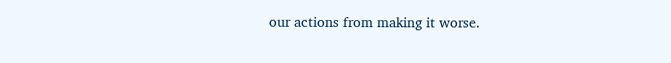our actions from making it worse.